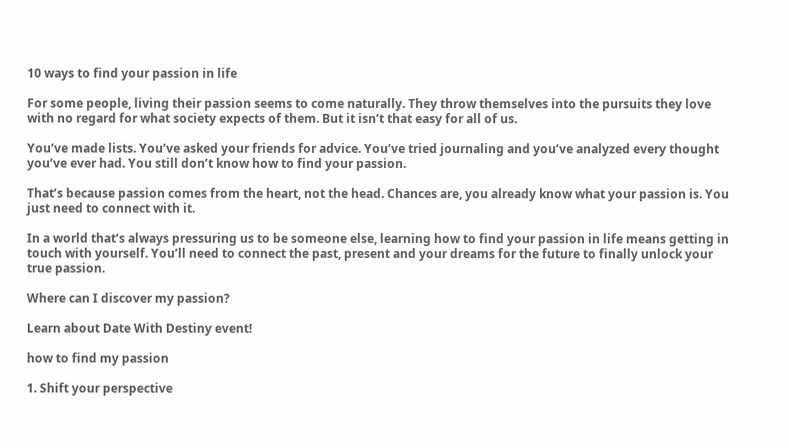10 ways to find your passion in life

For some people, living their passion seems to come naturally. They throw themselves into the pursuits they love with no regard for what society expects of them. But it isn’t that easy for all of us.

You’ve made lists. You’ve asked your friends for advice. You’ve tried journaling and you’ve analyzed every thought you’ve ever had. You still don’t know how to find your passion.

That’s because passion comes from the heart, not the head. Chances are, you already know what your passion is. You just need to connect with it.

In a world that’s always pressuring us to be someone else, learning how to find your passion in life means getting in touch with yourself. You’ll need to connect the past, present and your dreams for the future to finally unlock your true passion.

Where can I discover my passion?

Learn about Date With Destiny event!

how to find my passion

1. Shift your perspective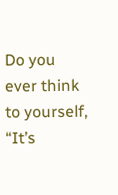Do you ever think to yourself, “It’s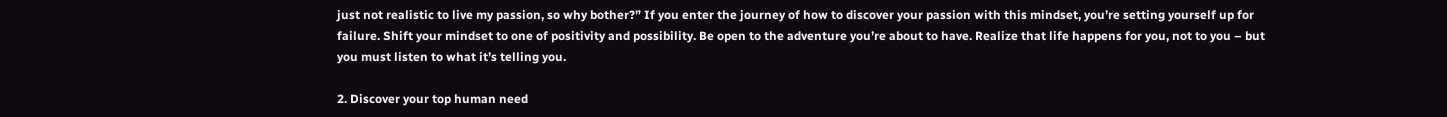just not realistic to live my passion, so why bother?” If you enter the journey of how to discover your passion with this mindset, you’re setting yourself up for failure. Shift your mindset to one of positivity and possibility. Be open to the adventure you’re about to have. Realize that life happens for you, not to you – but you must listen to what it’s telling you.

2. Discover your top human need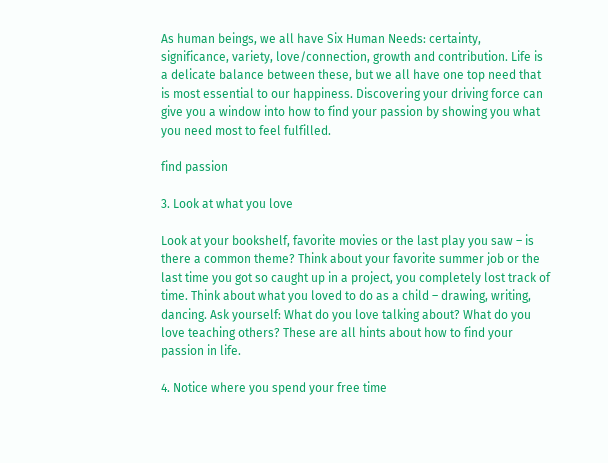As human beings, we all have Six Human Needs: certainty, significance, variety, love/connection, growth and contribution. Life is a delicate balance between these, but we all have one top need that is most essential to our happiness. Discovering your driving force can give you a window into how to find your passion by showing you what you need most to feel fulfilled.

find passion

3. Look at what you love

Look at your bookshelf, favorite movies or the last play you saw – is there a common theme? Think about your favorite summer job or the last time you got so caught up in a project, you completely lost track of time. Think about what you loved to do as a child – drawing, writing, dancing. Ask yourself: What do you love talking about? What do you love teaching others? These are all hints about how to find your passion in life.

4. Notice where you spend your free time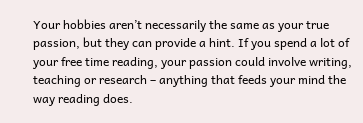Your hobbies aren’t necessarily the same as your true passion, but they can provide a hint. If you spend a lot of your free time reading, your passion could involve writing, teaching or research – anything that feeds your mind the way reading does.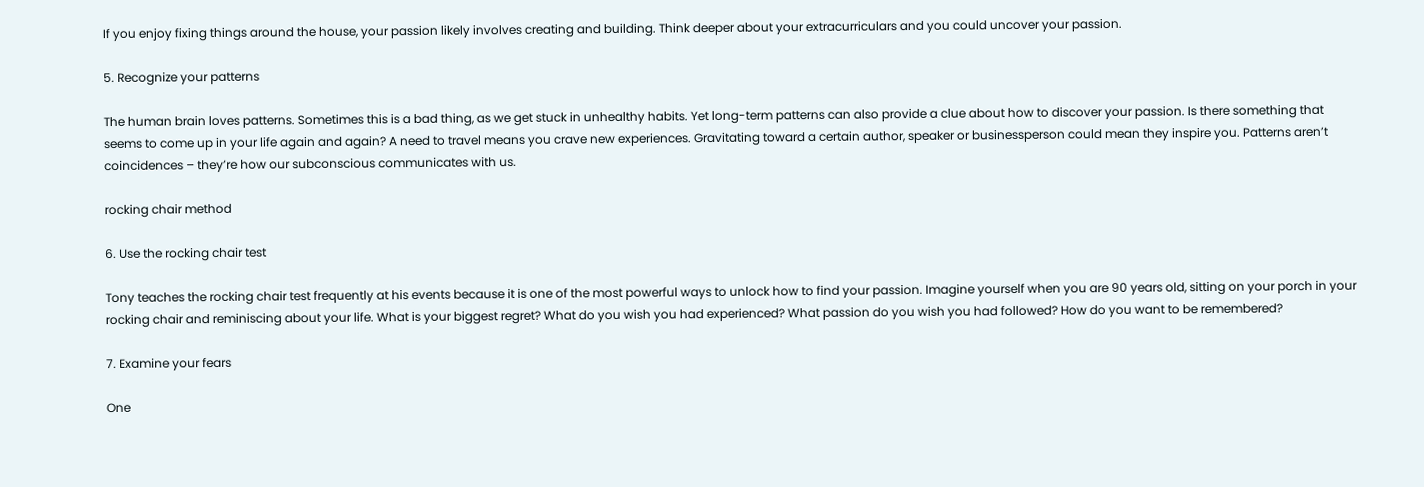If you enjoy fixing things around the house, your passion likely involves creating and building. Think deeper about your extracurriculars and you could uncover your passion.

5. Recognize your patterns

The human brain loves patterns. Sometimes this is a bad thing, as we get stuck in unhealthy habits. Yet long-term patterns can also provide a clue about how to discover your passion. Is there something that seems to come up in your life again and again? A need to travel means you crave new experiences. Gravitating toward a certain author, speaker or businessperson could mean they inspire you. Patterns aren’t coincidences – they’re how our subconscious communicates with us.

rocking chair method

6. Use the rocking chair test

Tony teaches the rocking chair test frequently at his events because it is one of the most powerful ways to unlock how to find your passion. Imagine yourself when you are 90 years old, sitting on your porch in your rocking chair and reminiscing about your life. What is your biggest regret? What do you wish you had experienced? What passion do you wish you had followed? How do you want to be remembered?

7. Examine your fears

One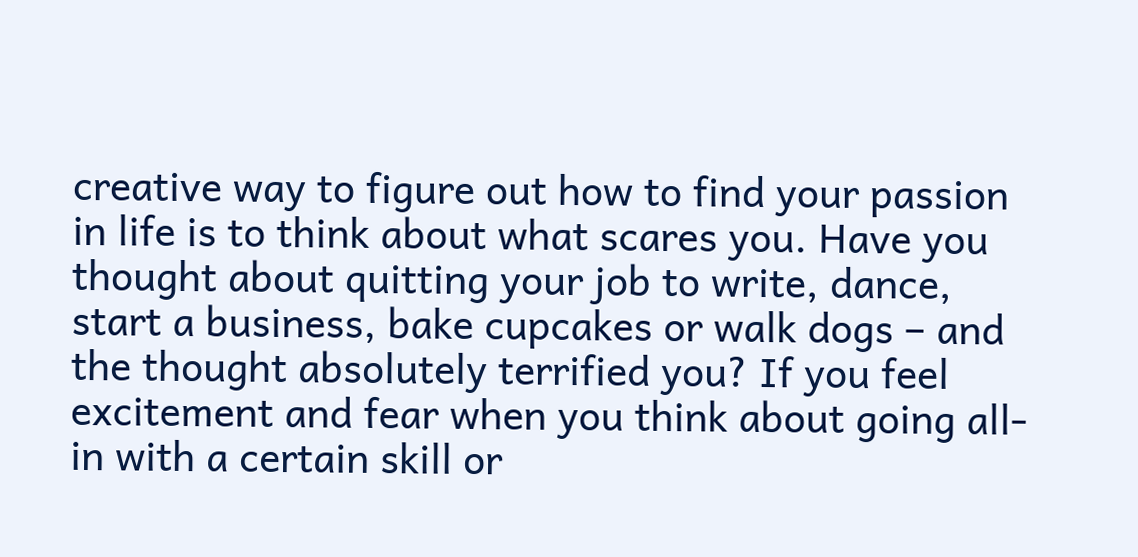creative way to figure out how to find your passion in life is to think about what scares you. Have you thought about quitting your job to write, dance, start a business, bake cupcakes or walk dogs – and the thought absolutely terrified you? If you feel excitement and fear when you think about going all-in with a certain skill or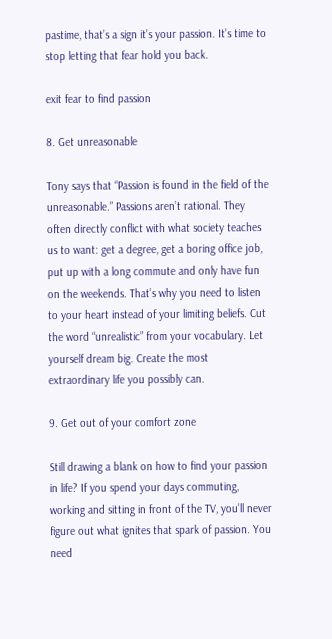pastime, that’s a sign it’s your passion. It’s time to stop letting that fear hold you back.

exit fear to find passion

8. Get unreasonable

Tony says that “Passion is found in the field of the unreasonable.” Passions aren’t rational. They often directly conflict with what society teaches us to want: get a degree, get a boring office job, put up with a long commute and only have fun on the weekends. That’s why you need to listen to your heart instead of your limiting beliefs. Cut the word “unrealistic” from your vocabulary. Let yourself dream big. Create the most extraordinary life you possibly can.

9. Get out of your comfort zone

Still drawing a blank on how to find your passion in life? If you spend your days commuting, working and sitting in front of the TV, you’ll never figure out what ignites that spark of passion. You need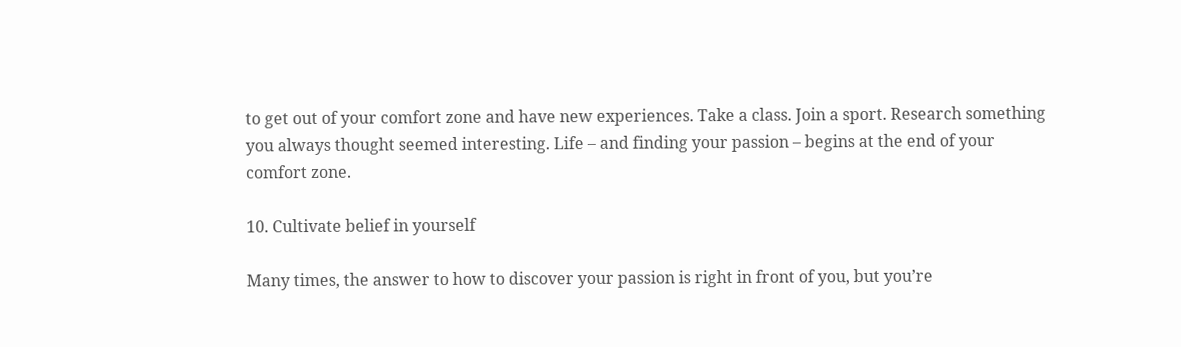to get out of your comfort zone and have new experiences. Take a class. Join a sport. Research something you always thought seemed interesting. Life – and finding your passion – begins at the end of your comfort zone.

10. Cultivate belief in yourself

Many times, the answer to how to discover your passion is right in front of you, but you’re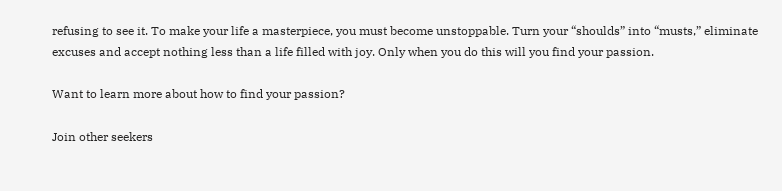refusing to see it. To make your life a masterpiece, you must become unstoppable. Turn your “shoulds” into “musts,” eliminate excuses and accept nothing less than a life filled with joy. Only when you do this will you find your passion.

Want to learn more about how to find your passion?

Join other seekers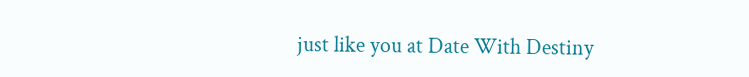just like you at Date With Destiny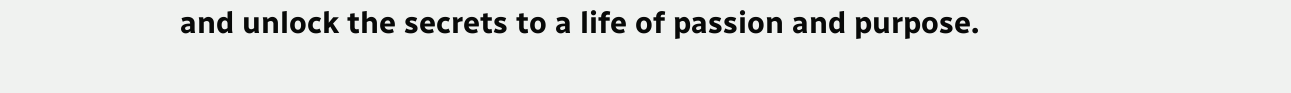and unlock the secrets to a life of passion and purpose.